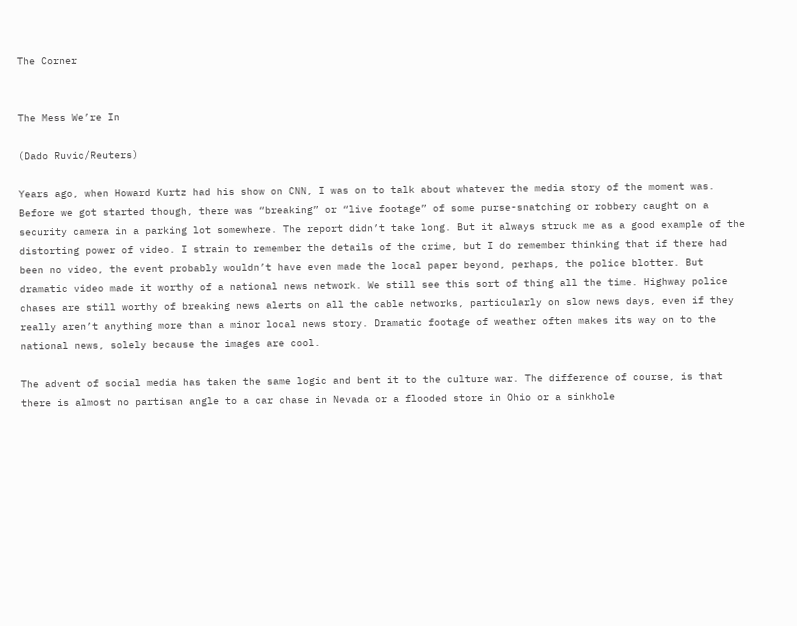The Corner


The Mess We’re In

(Dado Ruvic/Reuters)

Years ago, when Howard Kurtz had his show on CNN, I was on to talk about whatever the media story of the moment was. Before we got started though, there was “breaking” or “live footage” of some purse-snatching or robbery caught on a security camera in a parking lot somewhere. The report didn’t take long. But it always struck me as a good example of the distorting power of video. I strain to remember the details of the crime, but I do remember thinking that if there had been no video, the event probably wouldn’t have even made the local paper beyond, perhaps, the police blotter. But dramatic video made it worthy of a national news network. We still see this sort of thing all the time. Highway police chases are still worthy of breaking news alerts on all the cable networks, particularly on slow news days, even if they really aren’t anything more than a minor local news story. Dramatic footage of weather often makes its way on to the national news, solely because the images are cool.

The advent of social media has taken the same logic and bent it to the culture war. The difference of course, is that there is almost no partisan angle to a car chase in Nevada or a flooded store in Ohio or a sinkhole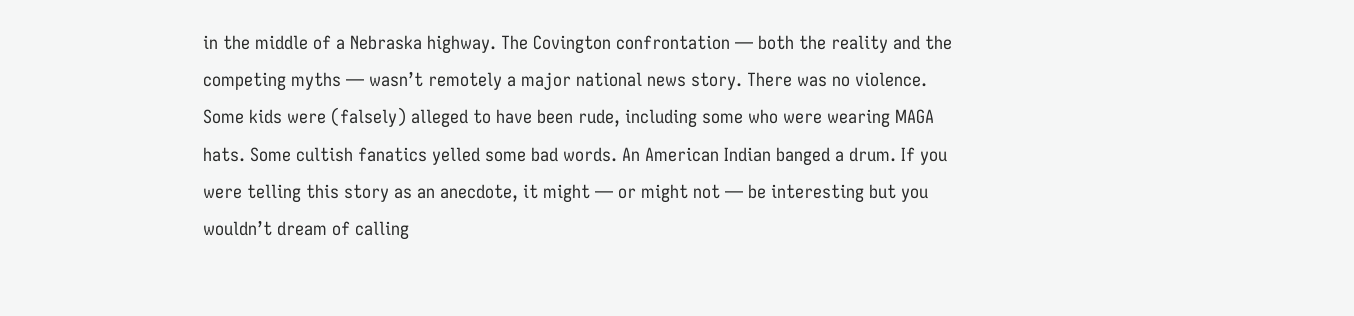in the middle of a Nebraska highway. The Covington confrontation — both the reality and the competing myths — wasn’t remotely a major national news story. There was no violence. Some kids were (falsely) alleged to have been rude, including some who were wearing MAGA hats. Some cultish fanatics yelled some bad words. An American Indian banged a drum. If you were telling this story as an anecdote, it might — or might not — be interesting but you wouldn’t dream of calling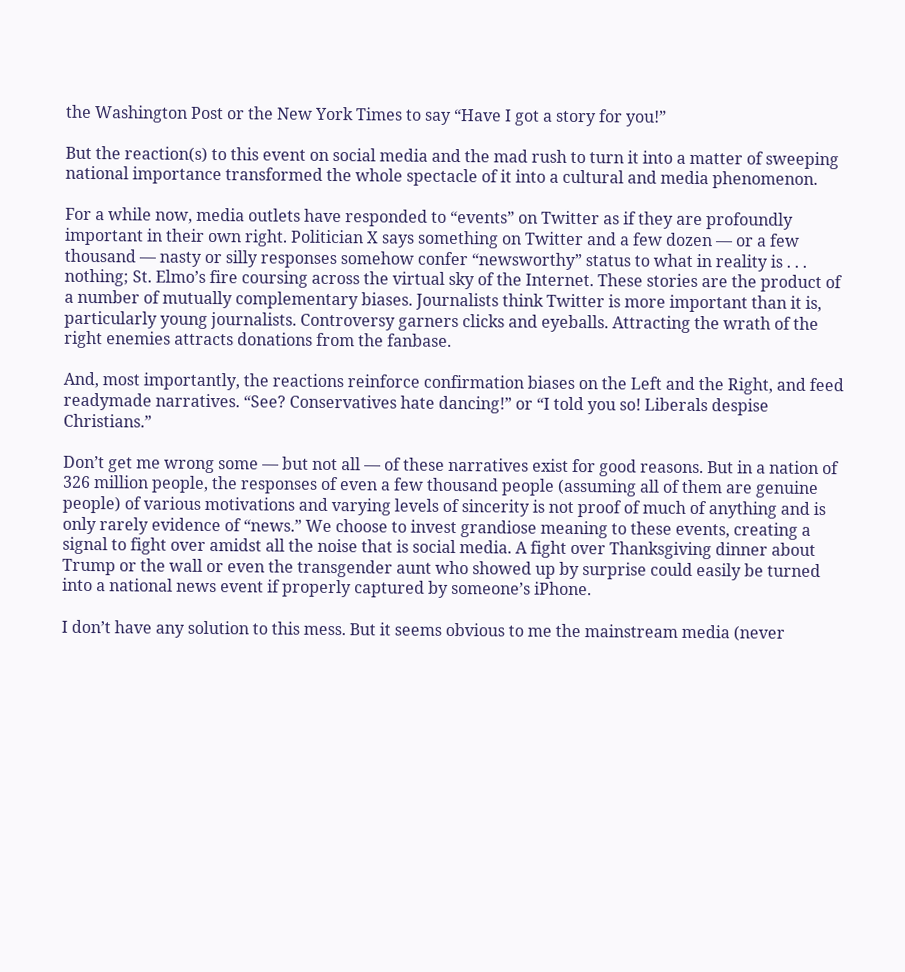the Washington Post or the New York Times to say “Have I got a story for you!”

But the reaction(s) to this event on social media and the mad rush to turn it into a matter of sweeping national importance transformed the whole spectacle of it into a cultural and media phenomenon.

For a while now, media outlets have responded to “events” on Twitter as if they are profoundly important in their own right. Politician X says something on Twitter and a few dozen — or a few thousand — nasty or silly responses somehow confer “newsworthy” status to what in reality is . . . nothing; St. Elmo’s fire coursing across the virtual sky of the Internet. These stories are the product of a number of mutually complementary biases. Journalists think Twitter is more important than it is, particularly young journalists. Controversy garners clicks and eyeballs. Attracting the wrath of the right enemies attracts donations from the fanbase.

And, most importantly, the reactions reinforce confirmation biases on the Left and the Right, and feed readymade narratives. “See? Conservatives hate dancing!” or “I told you so! Liberals despise Christians.”

Don’t get me wrong some — but not all — of these narratives exist for good reasons. But in a nation of 326 million people, the responses of even a few thousand people (assuming all of them are genuine people) of various motivations and varying levels of sincerity is not proof of much of anything and is only rarely evidence of “news.” We choose to invest grandiose meaning to these events, creating a signal to fight over amidst all the noise that is social media. A fight over Thanksgiving dinner about Trump or the wall or even the transgender aunt who showed up by surprise could easily be turned into a national news event if properly captured by someone’s iPhone.

I don’t have any solution to this mess. But it seems obvious to me the mainstream media (never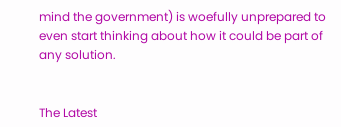mind the government) is woefully unprepared to even start thinking about how it could be part of any solution.


The Latest